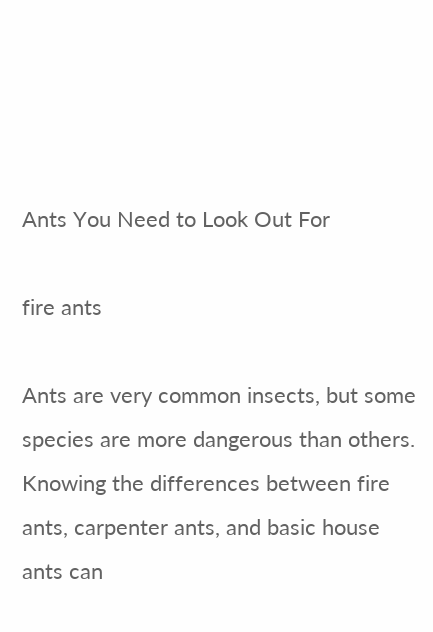Ants You Need to Look Out For

fire ants

Ants are very common insects, but some species are more dangerous than others. Knowing the differences between fire ants, carpenter ants, and basic house ants can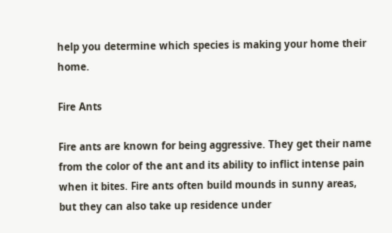help you determine which species is making your home their home.

Fire Ants

Fire ants are known for being aggressive. They get their name from the color of the ant and its ability to inflict intense pain when it bites. Fire ants often build mounds in sunny areas, but they can also take up residence under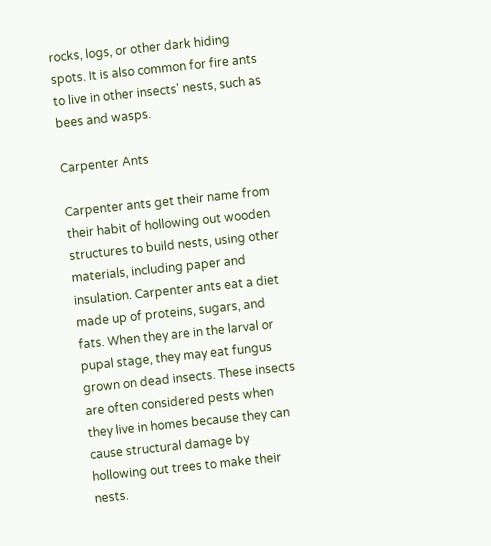rocks, logs, or other dark hiding spots. It is also common for fire ants to live in other insects' nests, such as bees and wasps.

Carpenter Ants

Carpenter ants get their name from their habit of hollowing out wooden structures to build nests, using other materials, including paper and insulation. Carpenter ants eat a diet made up of proteins, sugars, and fats. When they are in the larval or pupal stage, they may eat fungus grown on dead insects. These insects are often considered pests when they live in homes because they can cause structural damage by hollowing out trees to make their nests.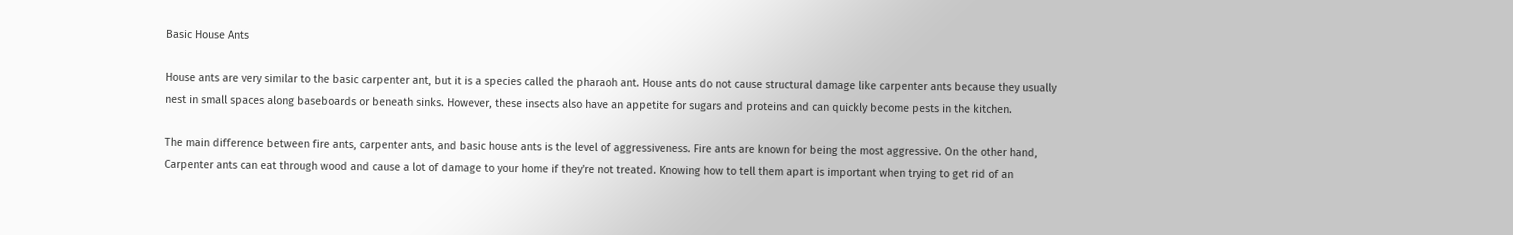Basic House Ants

House ants are very similar to the basic carpenter ant, but it is a species called the pharaoh ant. House ants do not cause structural damage like carpenter ants because they usually nest in small spaces along baseboards or beneath sinks. However, these insects also have an appetite for sugars and proteins and can quickly become pests in the kitchen.

The main difference between fire ants, carpenter ants, and basic house ants is the level of aggressiveness. Fire ants are known for being the most aggressive. On the other hand, Carpenter ants can eat through wood and cause a lot of damage to your home if they're not treated. Knowing how to tell them apart is important when trying to get rid of an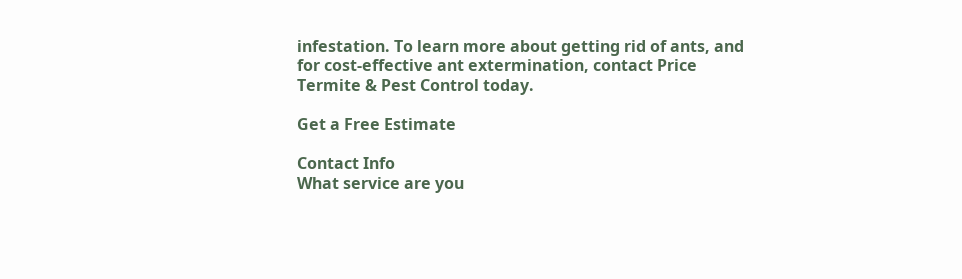infestation. To learn more about getting rid of ants, and for cost-effective ant extermination, contact Price Termite & Pest Control today.

Get a Free Estimate

Contact Info
What service are you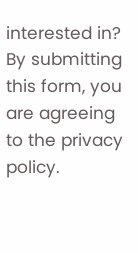interested in?
By submitting this form, you are agreeing to the privacy policy.